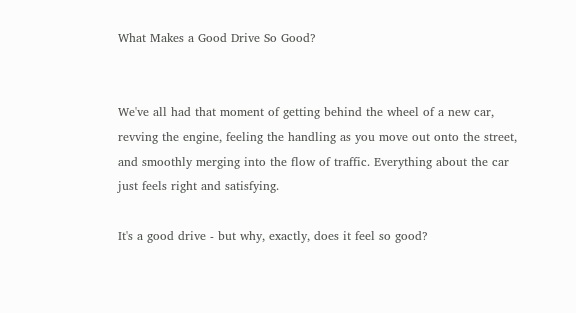What Makes a Good Drive So Good?


We've all had that moment of getting behind the wheel of a new car, revving the engine, feeling the handling as you move out onto the street, and smoothly merging into the flow of traffic. Everything about the car just feels right and satisfying.

It's a good drive - but why, exactly, does it feel so good?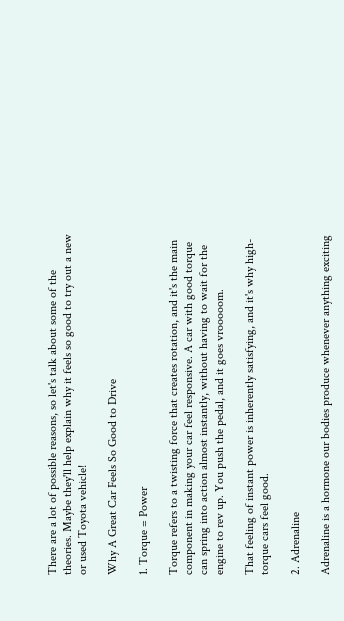There are a lot of possible reasons, so let's talk about some of the theories. Maybe they'll help explain why it feels so good to try out a new or used Toyota vehicle!

Why A Great Car Feels So Good to Drive

1. Torque = Power

Torque refers to a twisting force that creates rotation, and it's the main component in making your car feel responsive. A car with good torque can spring into action almost instantly, without having to wait for the engine to rev up. You push the pedal, and it goes vrooooom.

That feeling of instant power is inherently satisfying, and it's why high-torque cars feel good.

2. Adrenaline

Adrenaline is a hormone our bodies produce whenever anything exciting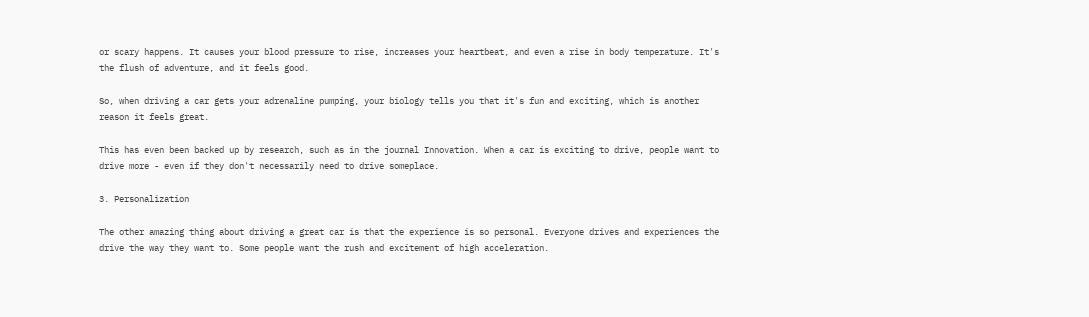or scary happens. It causes your blood pressure to rise, increases your heartbeat, and even a rise in body temperature. It's the flush of adventure, and it feels good.

So, when driving a car gets your adrenaline pumping, your biology tells you that it's fun and exciting, which is another reason it feels great.

This has even been backed up by research, such as in the journal Innovation. When a car is exciting to drive, people want to drive more - even if they don't necessarily need to drive someplace.

3. Personalization

The other amazing thing about driving a great car is that the experience is so personal. Everyone drives and experiences the drive the way they want to. Some people want the rush and excitement of high acceleration.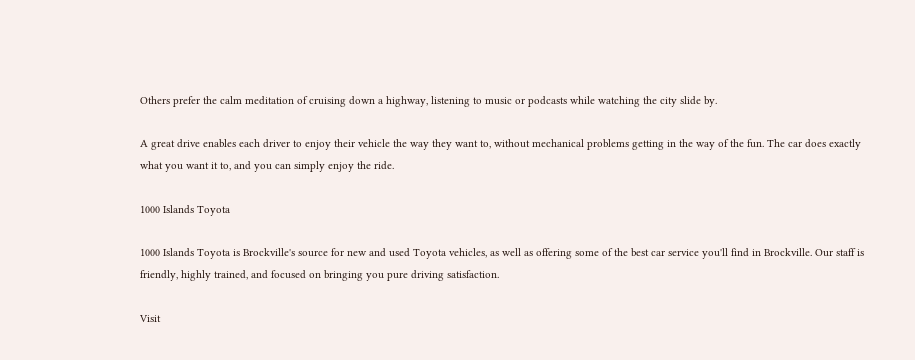Others prefer the calm meditation of cruising down a highway, listening to music or podcasts while watching the city slide by.

A great drive enables each driver to enjoy their vehicle the way they want to, without mechanical problems getting in the way of the fun. The car does exactly what you want it to, and you can simply enjoy the ride.

1000 Islands Toyota

1000 Islands Toyota is Brockville's source for new and used Toyota vehicles, as well as offering some of the best car service you'll find in Brockville. Our staff is friendly, highly trained, and focused on bringing you pure driving satisfaction.

Visit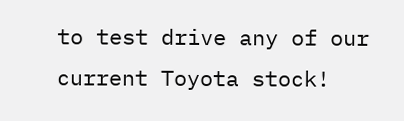to test drive any of our current Toyota stock!